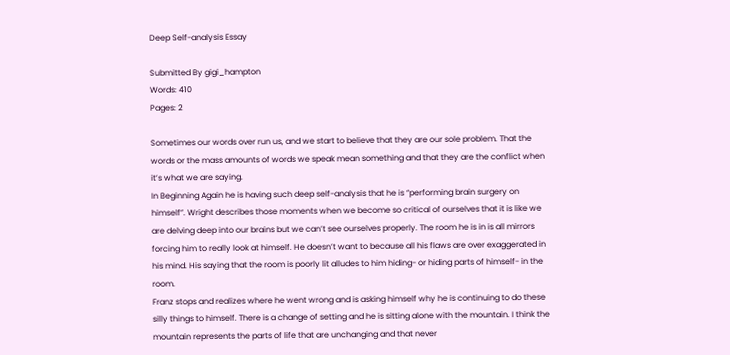Deep Self-analysis Essay

Submitted By gigi_hampton
Words: 410
Pages: 2

Sometimes our words over run us, and we start to believe that they are our sole problem. That the words or the mass amounts of words we speak mean something and that they are the conflict when it’s what we are saying.
In Beginning Again he is having such deep self-analysis that he is “performing brain surgery on himself”. Wright describes those moments when we become so critical of ourselves that it is like we are delving deep into our brains but we can’t see ourselves properly. The room he is in is all mirrors forcing him to really look at himself. He doesn’t want to because all his flaws are over exaggerated in his mind. His saying that the room is poorly lit alludes to him hiding- or hiding parts of himself- in the room.
Franz stops and realizes where he went wrong and is asking himself why he is continuing to do these silly things to himself. There is a change of setting and he is sitting alone with the mountain. I think the mountain represents the parts of life that are unchanging and that never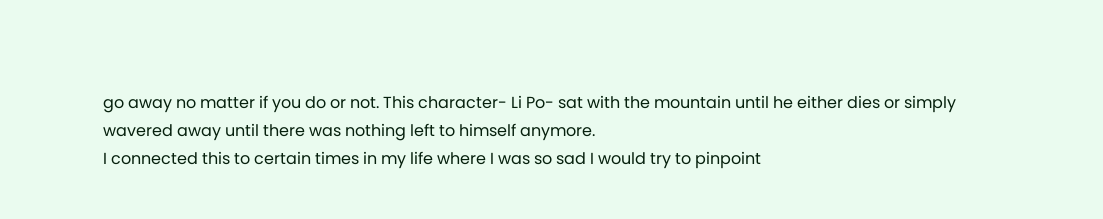go away no matter if you do or not. This character- Li Po- sat with the mountain until he either dies or simply wavered away until there was nothing left to himself anymore.
I connected this to certain times in my life where I was so sad I would try to pinpoint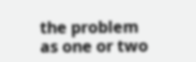the problem as one or two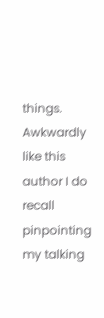things. Awkwardly like this author I do recall pinpointing my talking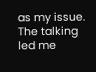as my issue. The talking led me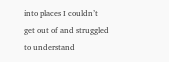into places I couldn’t get out of and struggled to understand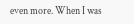even more. When I was